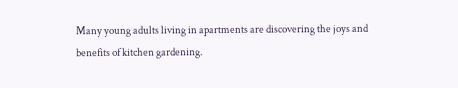Many young adults living in apartments are discovering the joys and benefits of kitchen gardening.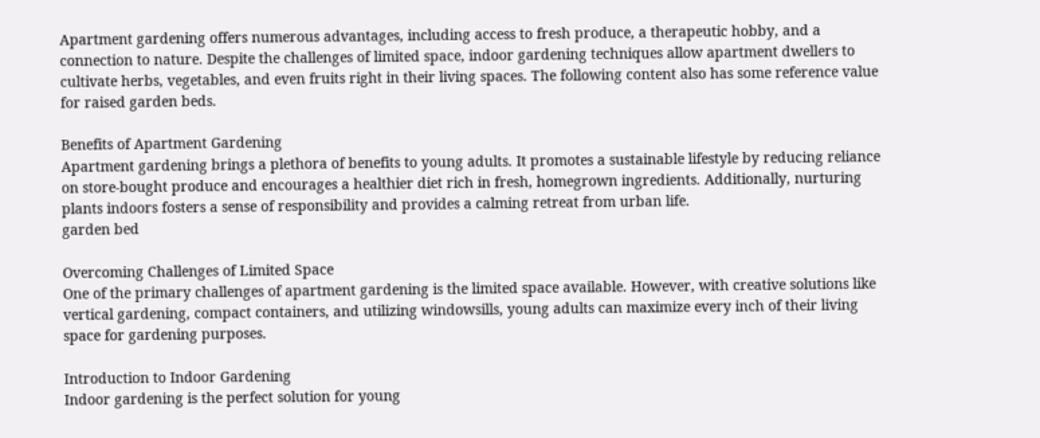Apartment gardening offers numerous advantages, including access to fresh produce, a therapeutic hobby, and a connection to nature. Despite the challenges of limited space, indoor gardening techniques allow apartment dwellers to cultivate herbs, vegetables, and even fruits right in their living spaces. The following content also has some reference value for raised garden beds.

Benefits of Apartment Gardening
Apartment gardening brings a plethora of benefits to young adults. It promotes a sustainable lifestyle by reducing reliance on store-bought produce and encourages a healthier diet rich in fresh, homegrown ingredients. Additionally, nurturing plants indoors fosters a sense of responsibility and provides a calming retreat from urban life.
garden bed

Overcoming Challenges of Limited Space
One of the primary challenges of apartment gardening is the limited space available. However, with creative solutions like vertical gardening, compact containers, and utilizing windowsills, young adults can maximize every inch of their living space for gardening purposes.

Introduction to Indoor Gardening
Indoor gardening is the perfect solution for young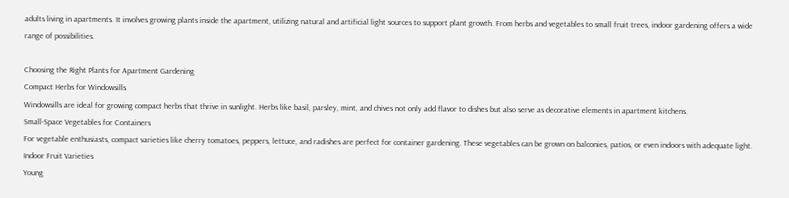adults living in apartments. It involves growing plants inside the apartment, utilizing natural and artificial light sources to support plant growth. From herbs and vegetables to small fruit trees, indoor gardening offers a wide range of possibilities.

Choosing the Right Plants for Apartment Gardening
Compact Herbs for Windowsills
Windowsills are ideal for growing compact herbs that thrive in sunlight. Herbs like basil, parsley, mint, and chives not only add flavor to dishes but also serve as decorative elements in apartment kitchens.
Small-Space Vegetables for Containers
For vegetable enthusiasts, compact varieties like cherry tomatoes, peppers, lettuce, and radishes are perfect for container gardening. These vegetables can be grown on balconies, patios, or even indoors with adequate light.
Indoor Fruit Varieties
Young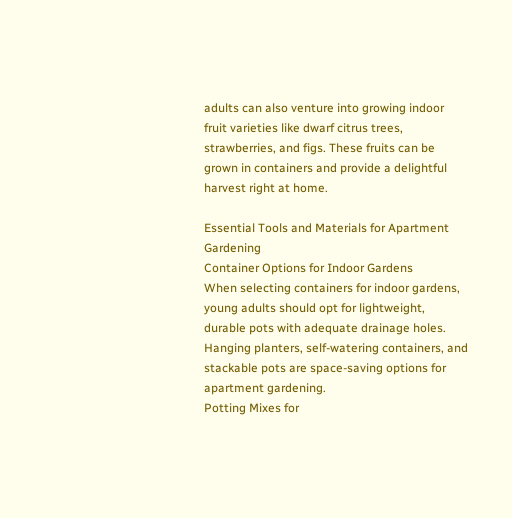adults can also venture into growing indoor fruit varieties like dwarf citrus trees, strawberries, and figs. These fruits can be grown in containers and provide a delightful harvest right at home.

Essential Tools and Materials for Apartment Gardening
Container Options for Indoor Gardens
When selecting containers for indoor gardens, young adults should opt for lightweight, durable pots with adequate drainage holes. Hanging planters, self-watering containers, and stackable pots are space-saving options for apartment gardening.
Potting Mixes for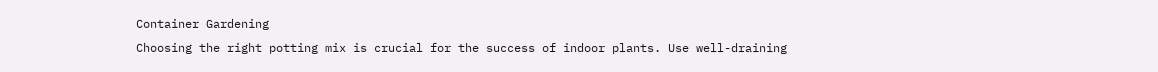Container Gardening
Choosing the right potting mix is crucial for the success of indoor plants. Use well-draining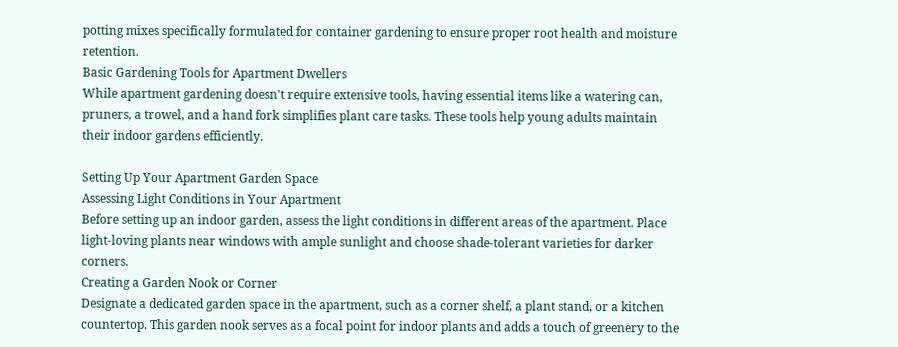potting mixes specifically formulated for container gardening to ensure proper root health and moisture retention.
Basic Gardening Tools for Apartment Dwellers
While apartment gardening doesn't require extensive tools, having essential items like a watering can, pruners, a trowel, and a hand fork simplifies plant care tasks. These tools help young adults maintain their indoor gardens efficiently.

Setting Up Your Apartment Garden Space
Assessing Light Conditions in Your Apartment
Before setting up an indoor garden, assess the light conditions in different areas of the apartment. Place light-loving plants near windows with ample sunlight and choose shade-tolerant varieties for darker corners.
Creating a Garden Nook or Corner
Designate a dedicated garden space in the apartment, such as a corner shelf, a plant stand, or a kitchen countertop. This garden nook serves as a focal point for indoor plants and adds a touch of greenery to the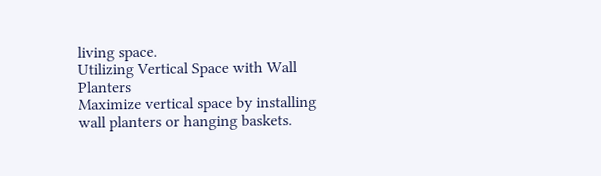living space.
Utilizing Vertical Space with Wall Planters
Maximize vertical space by installing wall planters or hanging baskets.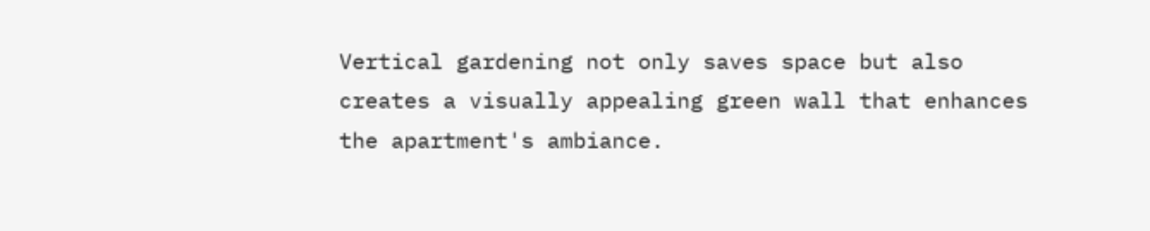Vertical gardening not only saves space but also creates a visually appealing green wall that enhances the apartment's ambiance.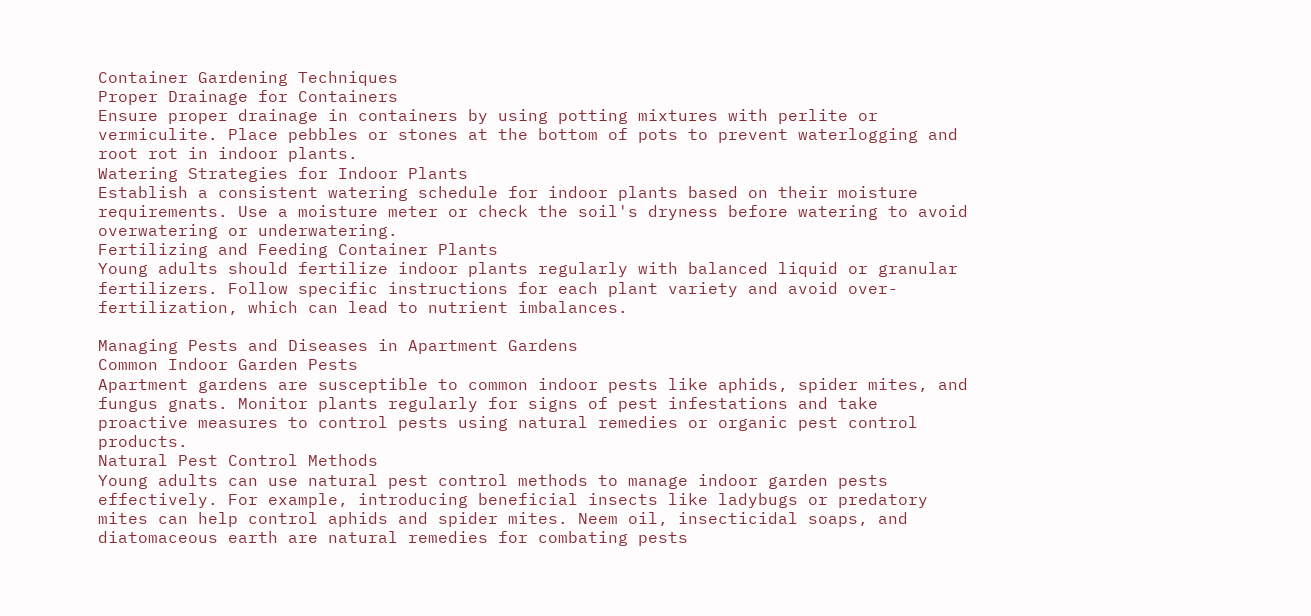Container Gardening Techniques
Proper Drainage for Containers
Ensure proper drainage in containers by using potting mixtures with perlite or vermiculite. Place pebbles or stones at the bottom of pots to prevent waterlogging and root rot in indoor plants.
Watering Strategies for Indoor Plants
Establish a consistent watering schedule for indoor plants based on their moisture requirements. Use a moisture meter or check the soil's dryness before watering to avoid overwatering or underwatering.
Fertilizing and Feeding Container Plants
Young adults should fertilize indoor plants regularly with balanced liquid or granular fertilizers. Follow specific instructions for each plant variety and avoid over-fertilization, which can lead to nutrient imbalances.

Managing Pests and Diseases in Apartment Gardens
Common Indoor Garden Pests
Apartment gardens are susceptible to common indoor pests like aphids, spider mites, and fungus gnats. Monitor plants regularly for signs of pest infestations and take proactive measures to control pests using natural remedies or organic pest control products.
Natural Pest Control Methods
Young adults can use natural pest control methods to manage indoor garden pests effectively. For example, introducing beneficial insects like ladybugs or predatory mites can help control aphids and spider mites. Neem oil, insecticidal soaps, and diatomaceous earth are natural remedies for combating pests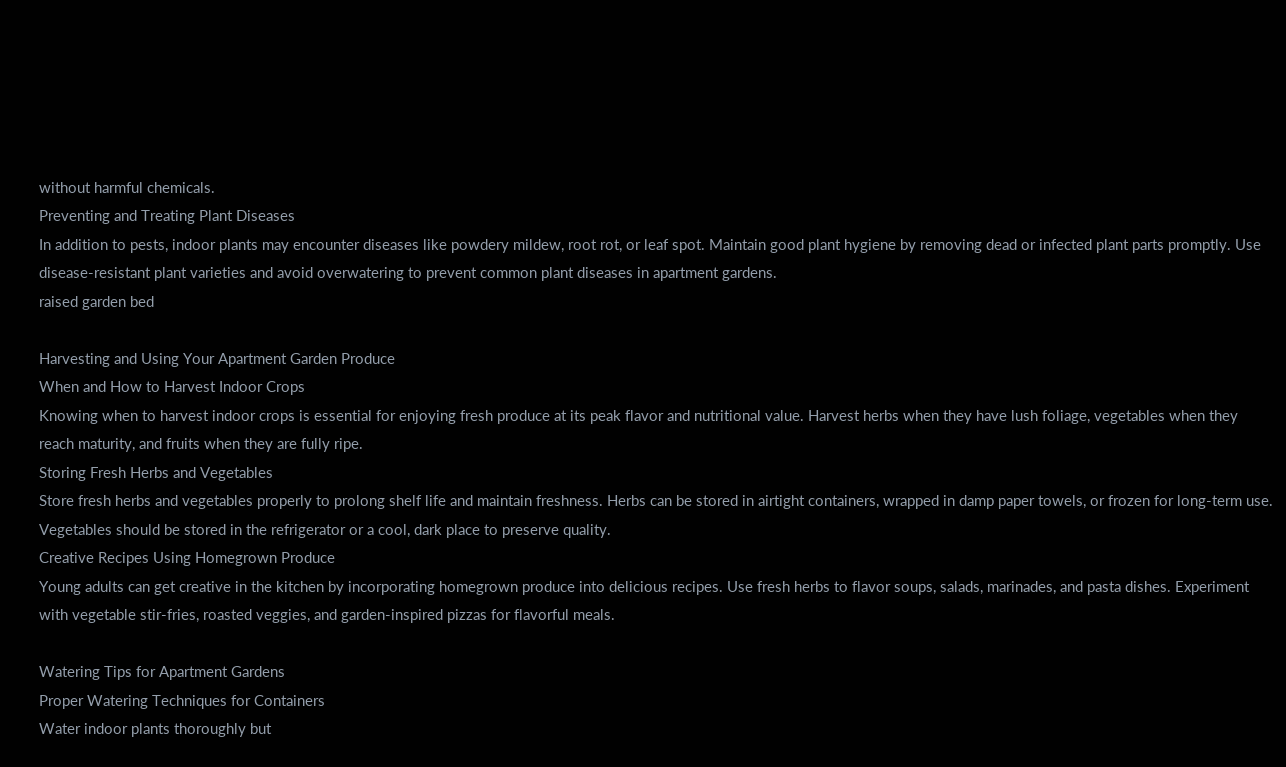without harmful chemicals.
Preventing and Treating Plant Diseases
In addition to pests, indoor plants may encounter diseases like powdery mildew, root rot, or leaf spot. Maintain good plant hygiene by removing dead or infected plant parts promptly. Use disease-resistant plant varieties and avoid overwatering to prevent common plant diseases in apartment gardens.
raised garden bed

Harvesting and Using Your Apartment Garden Produce
When and How to Harvest Indoor Crops
Knowing when to harvest indoor crops is essential for enjoying fresh produce at its peak flavor and nutritional value. Harvest herbs when they have lush foliage, vegetables when they reach maturity, and fruits when they are fully ripe.
Storing Fresh Herbs and Vegetables
Store fresh herbs and vegetables properly to prolong shelf life and maintain freshness. Herbs can be stored in airtight containers, wrapped in damp paper towels, or frozen for long-term use. Vegetables should be stored in the refrigerator or a cool, dark place to preserve quality.
Creative Recipes Using Homegrown Produce
Young adults can get creative in the kitchen by incorporating homegrown produce into delicious recipes. Use fresh herbs to flavor soups, salads, marinades, and pasta dishes. Experiment with vegetable stir-fries, roasted veggies, and garden-inspired pizzas for flavorful meals.

Watering Tips for Apartment Gardens
Proper Watering Techniques for Containers
Water indoor plants thoroughly but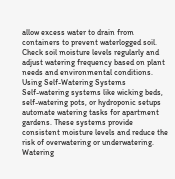allow excess water to drain from containers to prevent waterlogged soil. Check soil moisture levels regularly and adjust watering frequency based on plant needs and environmental conditions.
Using Self-Watering Systems
Self-watering systems like wicking beds, self-watering pots, or hydroponic setups automate watering tasks for apartment gardens. These systems provide consistent moisture levels and reduce the risk of overwatering or underwatering.
Watering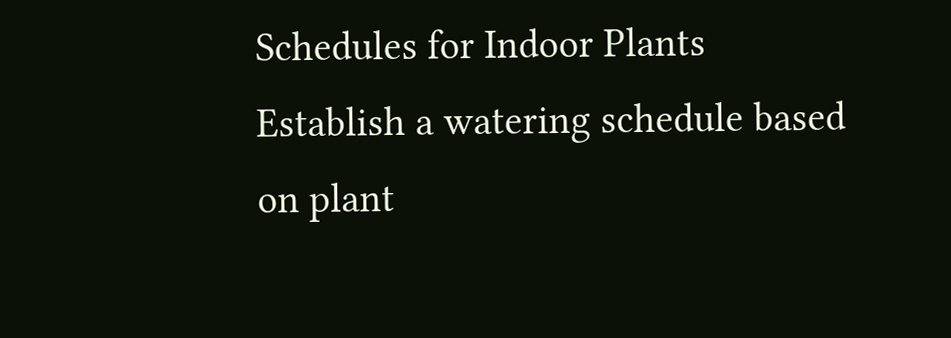Schedules for Indoor Plants
Establish a watering schedule based on plant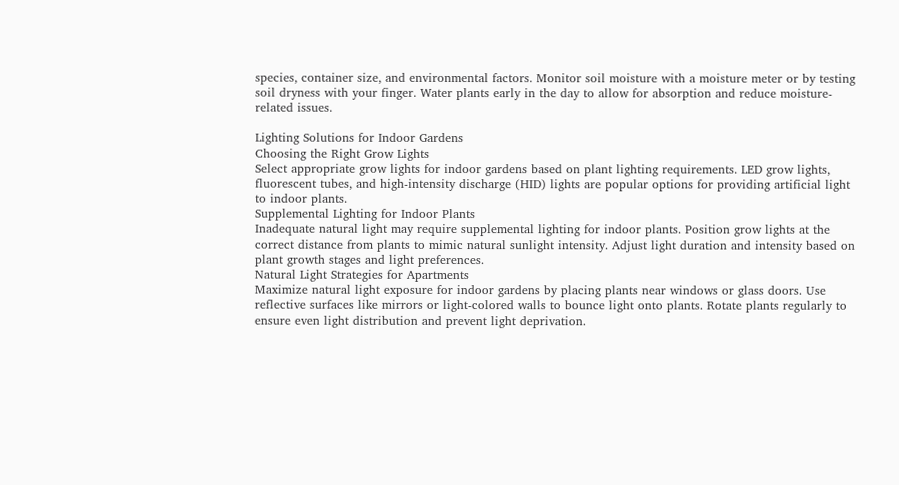species, container size, and environmental factors. Monitor soil moisture with a moisture meter or by testing soil dryness with your finger. Water plants early in the day to allow for absorption and reduce moisture-related issues.

Lighting Solutions for Indoor Gardens
Choosing the Right Grow Lights
Select appropriate grow lights for indoor gardens based on plant lighting requirements. LED grow lights, fluorescent tubes, and high-intensity discharge (HID) lights are popular options for providing artificial light to indoor plants.
Supplemental Lighting for Indoor Plants
Inadequate natural light may require supplemental lighting for indoor plants. Position grow lights at the correct distance from plants to mimic natural sunlight intensity. Adjust light duration and intensity based on plant growth stages and light preferences.
Natural Light Strategies for Apartments
Maximize natural light exposure for indoor gardens by placing plants near windows or glass doors. Use reflective surfaces like mirrors or light-colored walls to bounce light onto plants. Rotate plants regularly to ensure even light distribution and prevent light deprivation.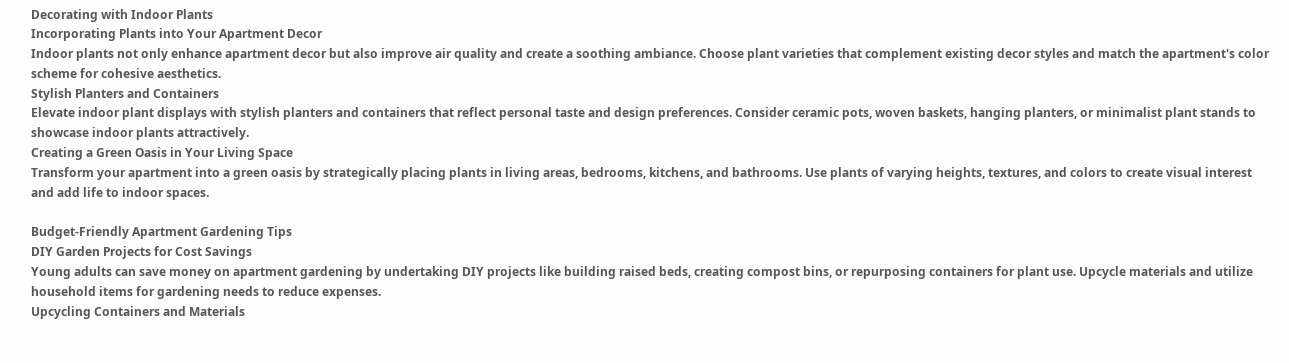Decorating with Indoor Plants
Incorporating Plants into Your Apartment Decor
Indoor plants not only enhance apartment decor but also improve air quality and create a soothing ambiance. Choose plant varieties that complement existing decor styles and match the apartment's color scheme for cohesive aesthetics.
Stylish Planters and Containers
Elevate indoor plant displays with stylish planters and containers that reflect personal taste and design preferences. Consider ceramic pots, woven baskets, hanging planters, or minimalist plant stands to showcase indoor plants attractively.
Creating a Green Oasis in Your Living Space
Transform your apartment into a green oasis by strategically placing plants in living areas, bedrooms, kitchens, and bathrooms. Use plants of varying heights, textures, and colors to create visual interest and add life to indoor spaces.

Budget-Friendly Apartment Gardening Tips
DIY Garden Projects for Cost Savings
Young adults can save money on apartment gardening by undertaking DIY projects like building raised beds, creating compost bins, or repurposing containers for plant use. Upcycle materials and utilize household items for gardening needs to reduce expenses.
Upcycling Containers and Materials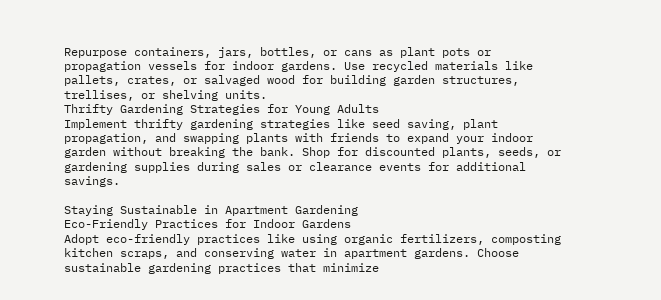Repurpose containers, jars, bottles, or cans as plant pots or propagation vessels for indoor gardens. Use recycled materials like pallets, crates, or salvaged wood for building garden structures, trellises, or shelving units.
Thrifty Gardening Strategies for Young Adults
Implement thrifty gardening strategies like seed saving, plant propagation, and swapping plants with friends to expand your indoor garden without breaking the bank. Shop for discounted plants, seeds, or gardening supplies during sales or clearance events for additional savings.

Staying Sustainable in Apartment Gardening
Eco-Friendly Practices for Indoor Gardens
Adopt eco-friendly practices like using organic fertilizers, composting kitchen scraps, and conserving water in apartment gardens. Choose sustainable gardening practices that minimize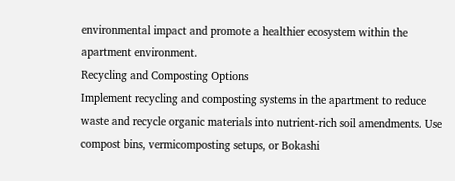environmental impact and promote a healthier ecosystem within the apartment environment.
Recycling and Composting Options
Implement recycling and composting systems in the apartment to reduce waste and recycle organic materials into nutrient-rich soil amendments. Use compost bins, vermicomposting setups, or Bokashi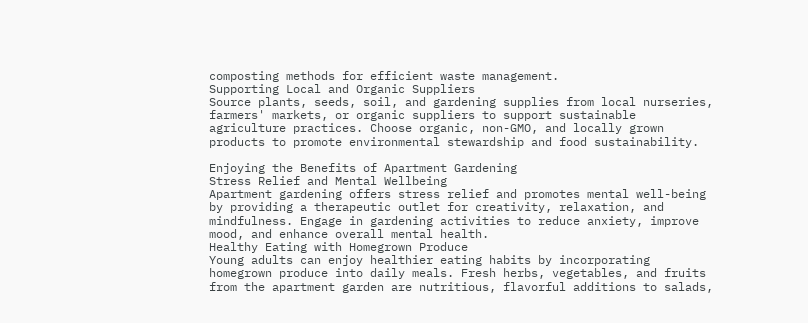composting methods for efficient waste management.
Supporting Local and Organic Suppliers
Source plants, seeds, soil, and gardening supplies from local nurseries, farmers' markets, or organic suppliers to support sustainable agriculture practices. Choose organic, non-GMO, and locally grown products to promote environmental stewardship and food sustainability.

Enjoying the Benefits of Apartment Gardening
Stress Relief and Mental Wellbeing
Apartment gardening offers stress relief and promotes mental well-being by providing a therapeutic outlet for creativity, relaxation, and mindfulness. Engage in gardening activities to reduce anxiety, improve mood, and enhance overall mental health.
Healthy Eating with Homegrown Produce
Young adults can enjoy healthier eating habits by incorporating homegrown produce into daily meals. Fresh herbs, vegetables, and fruits from the apartment garden are nutritious, flavorful additions to salads,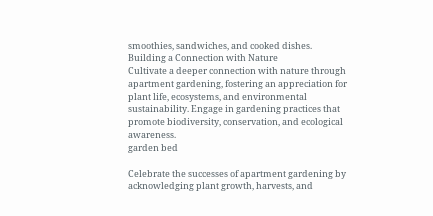smoothies, sandwiches, and cooked dishes.
Building a Connection with Nature
Cultivate a deeper connection with nature through apartment gardening, fostering an appreciation for plant life, ecosystems, and environmental sustainability. Engage in gardening practices that promote biodiversity, conservation, and ecological awareness.
garden bed

Celebrate the successes of apartment gardening by acknowledging plant growth, harvests, and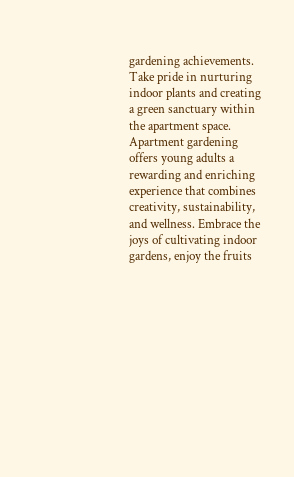gardening achievements. Take pride in nurturing indoor plants and creating a green sanctuary within the apartment space.
Apartment gardening offers young adults a rewarding and enriching experience that combines creativity, sustainability, and wellness. Embrace the joys of cultivating indoor gardens, enjoy the fruits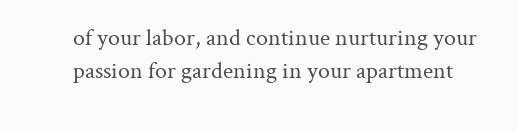of your labor, and continue nurturing your passion for gardening in your apartment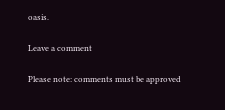oasis.

Leave a comment

Please note: comments must be approved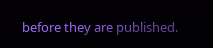before they are published.